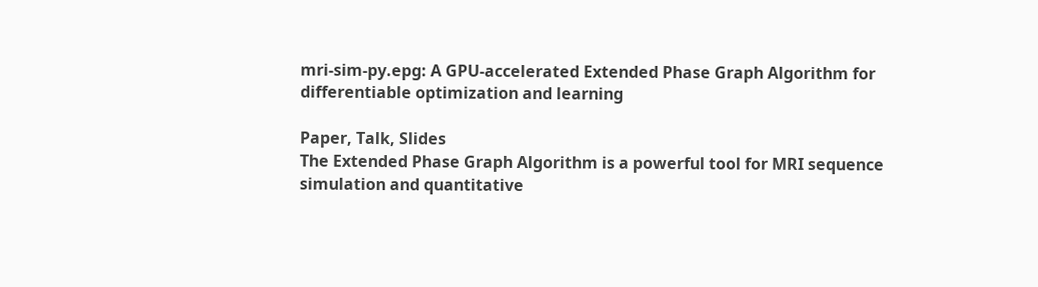mri-sim-py.epg: A GPU-accelerated Extended Phase Graph Algorithm for differentiable optimization and learning

Paper, Talk, Slides
The Extended Phase Graph Algorithm is a powerful tool for MRI sequence simulation and quantitative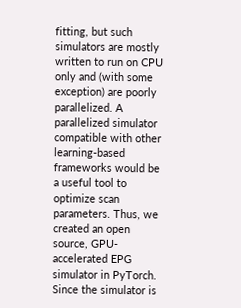fitting, but such simulators are mostly written to run on CPU only and (with some exception) are poorly parallelized. A parallelized simulator compatible with other learning-based frameworks would be a useful tool to optimize scan parameters. Thus, we created an open source, GPU-accelerated EPG simulator in PyTorch. Since the simulator is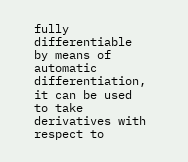fully differentiable by means of automatic differentiation, it can be used to take derivatives with respect to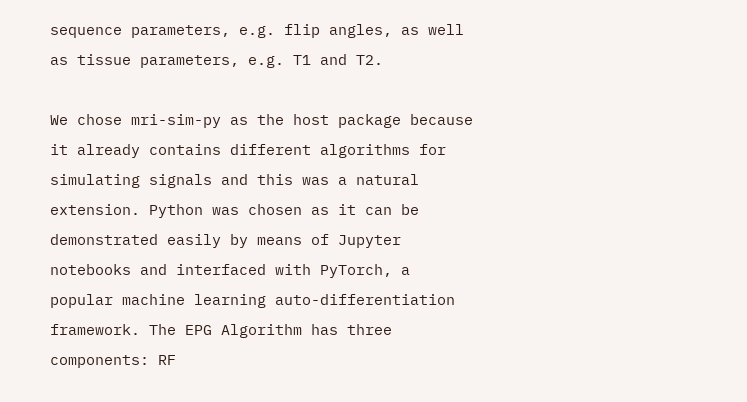sequence parameters, e.g. flip angles, as well as tissue parameters, e.g. T1 and T2.

We chose mri-sim-py as the host package because it already contains different algorithms for simulating signals and this was a natural extension. Python was chosen as it can be demonstrated easily by means of Jupyter notebooks and interfaced with PyTorch, a popular machine learning auto-differentiation framework. The EPG Algorithm has three components: RF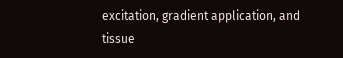excitation, gradient application, and tissue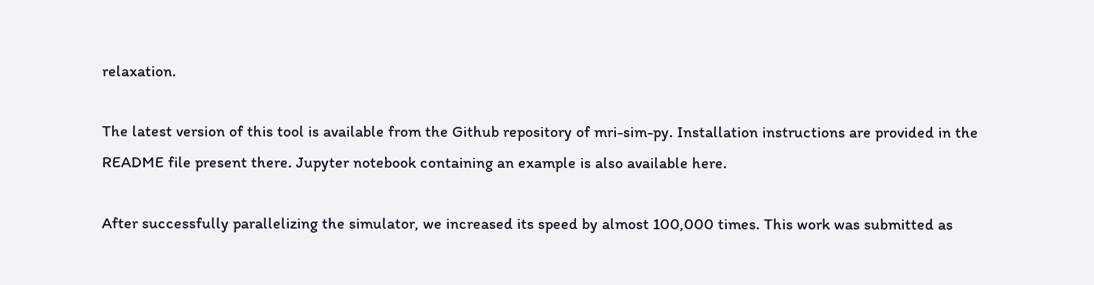relaxation.

The latest version of this tool is available from the Github repository of mri-sim-py. Installation instructions are provided in the README file present there. Jupyter notebook containing an example is also available here.

After successfully parallelizing the simulator, we increased its speed by almost 100,000 times. This work was submitted as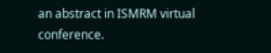an abstract in ISMRM virtual conference.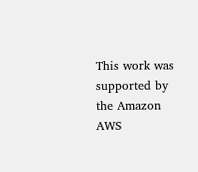This work was supported by the Amazon AWS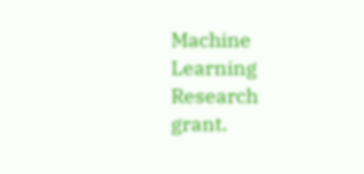Machine Learning Research grant.